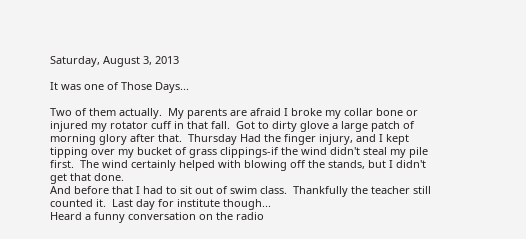Saturday, August 3, 2013

It was one of Those Days...

Two of them actually.  My parents are afraid I broke my collar bone or injured my rotator cuff in that fall.  Got to dirty glove a large patch of morning glory after that.  Thursday Had the finger injury, and I kept tipping over my bucket of grass clippings-if the wind didn't steal my pile first.  The wind certainly helped with blowing off the stands, but I didn't get that done.
And before that I had to sit out of swim class.  Thankfully the teacher still counted it.  Last day for institute though...
Heard a funny conversation on the radio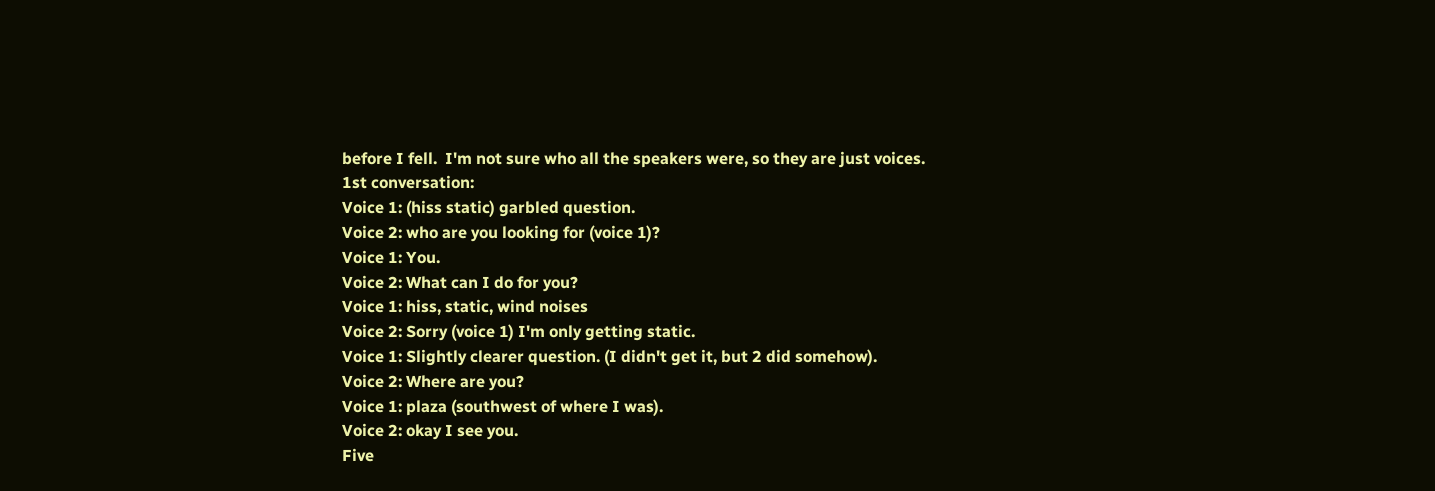before I fell.  I'm not sure who all the speakers were, so they are just voices.
1st conversation:
Voice 1: (hiss static) garbled question.
Voice 2: who are you looking for (voice 1)?
Voice 1: You.
Voice 2: What can I do for you?
Voice 1: hiss, static, wind noises
Voice 2: Sorry (voice 1) I'm only getting static.
Voice 1: Slightly clearer question. (I didn't get it, but 2 did somehow).
Voice 2: Where are you?
Voice 1: plaza (southwest of where I was).
Voice 2: okay I see you.
Five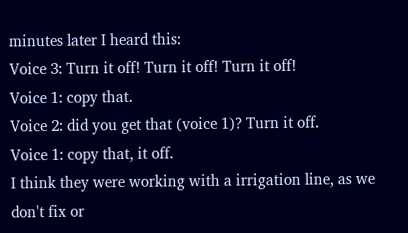minutes later I heard this:
Voice 3: Turn it off! Turn it off! Turn it off!
Voice 1: copy that.
Voice 2: did you get that (voice 1)? Turn it off.
Voice 1: copy that, it off.
I think they were working with a irrigation line, as we don't fix or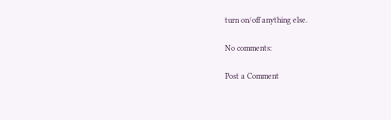turn on/off anything else.

No comments:

Post a Comment